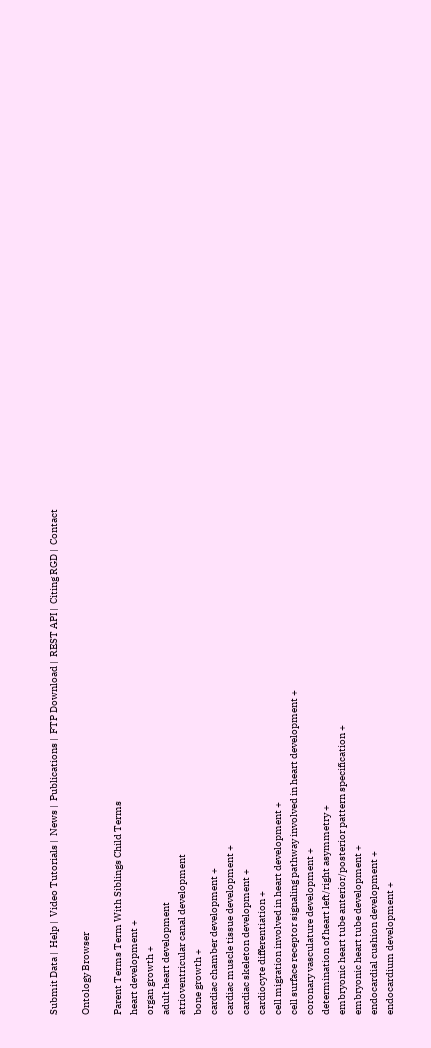Submit Data |  Help |  Video Tutorials |  News |  Publications |  FTP Download |  REST API |  Citing RGD |  Contact

Ontology Browser

Parent Terms Term With Siblings Child Terms
heart development +
organ growth +
adult heart development
atrioventricular canal development
bone growth +
cardiac chamber development +
cardiac muscle tissue development +
cardiac skeleton development +
cardiocyte differentiation +
cell migration involved in heart development +
cell surface receptor signaling pathway involved in heart development +
coronary vasculature development +
determination of heart left/right asymmetry +
embryonic heart tube anterior/posterior pattern specification +
embryonic heart tube development +
endocardial cushion development +
endocardium development +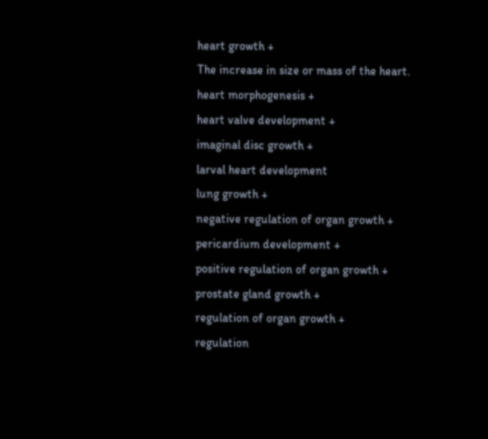heart growth +
The increase in size or mass of the heart.
heart morphogenesis +
heart valve development +
imaginal disc growth +
larval heart development
lung growth +
negative regulation of organ growth +
pericardium development +
positive regulation of organ growth +
prostate gland growth +
regulation of organ growth +
regulation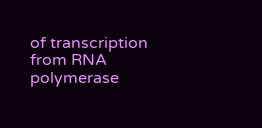of transcription from RNA polymerase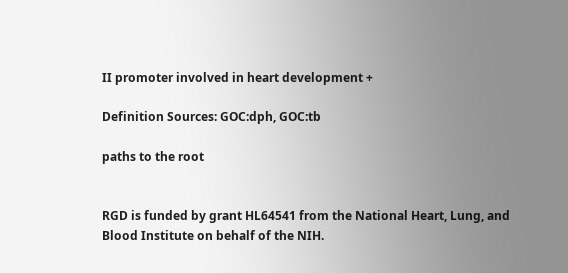II promoter involved in heart development +

Definition Sources: GOC:dph, GOC:tb

paths to the root


RGD is funded by grant HL64541 from the National Heart, Lung, and Blood Institute on behalf of the NIH.